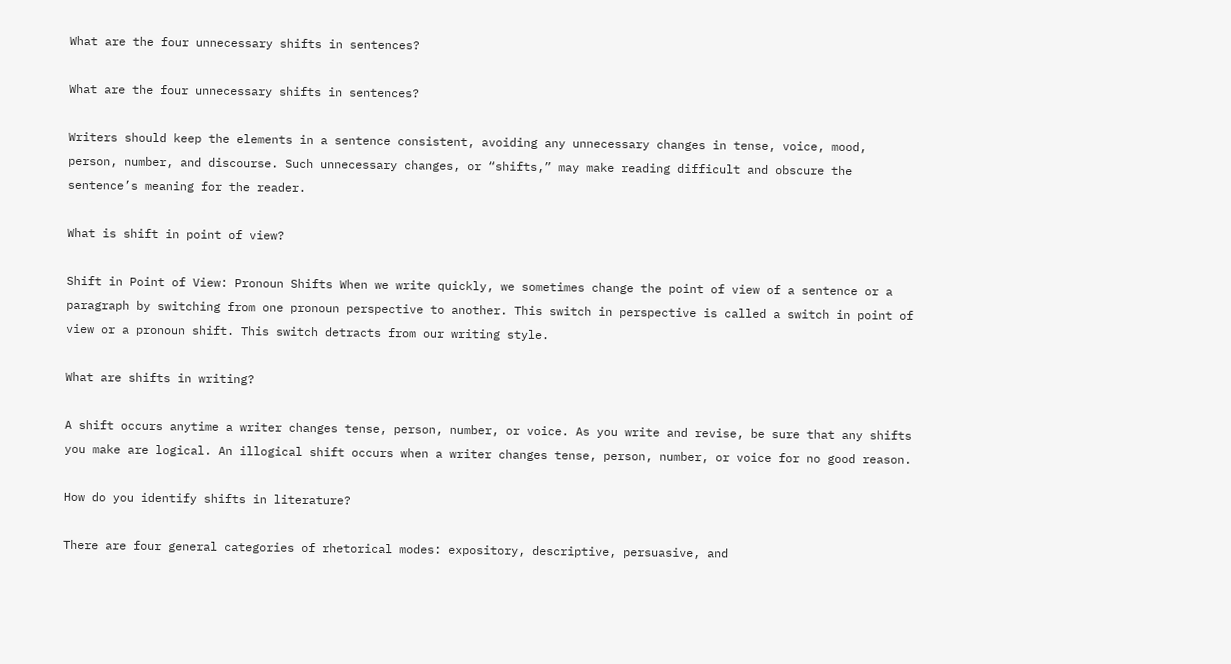What are the four unnecessary shifts in sentences?

What are the four unnecessary shifts in sentences?

Writers should keep the elements in a sentence consistent, avoiding any unnecessary changes in tense, voice, mood, person, number, and discourse. Such unnecessary changes, or “shifts,” may make reading difficult and obscure the sentence’s meaning for the reader.

What is shift in point of view?

Shift in Point of View: Pronoun Shifts When we write quickly, we sometimes change the point of view of a sentence or a paragraph by switching from one pronoun perspective to another. This switch in perspective is called a switch in point of view or a pronoun shift. This switch detracts from our writing style.

What are shifts in writing?

A shift occurs anytime a writer changes tense, person, number, or voice. As you write and revise, be sure that any shifts you make are logical. An illogical shift occurs when a writer changes tense, person, number, or voice for no good reason.

How do you identify shifts in literature?

There are four general categories of rhetorical modes: expository, descriptive, persuasive, and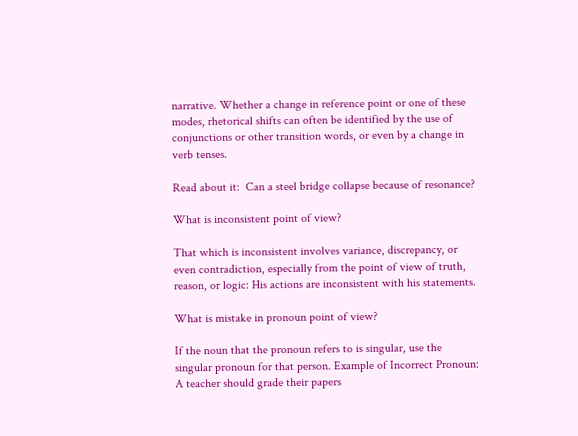narrative. Whether a change in reference point or one of these modes, rhetorical shifts can often be identified by the use of conjunctions or other transition words, or even by a change in verb tenses.

Read about it:  Can a steel bridge collapse because of resonance?

What is inconsistent point of view?

That which is inconsistent involves variance, discrepancy, or even contradiction, especially from the point of view of truth, reason, or logic: His actions are inconsistent with his statements.

What is mistake in pronoun point of view?

If the noun that the pronoun refers to is singular, use the singular pronoun for that person. Example of Incorrect Pronoun: A teacher should grade their papers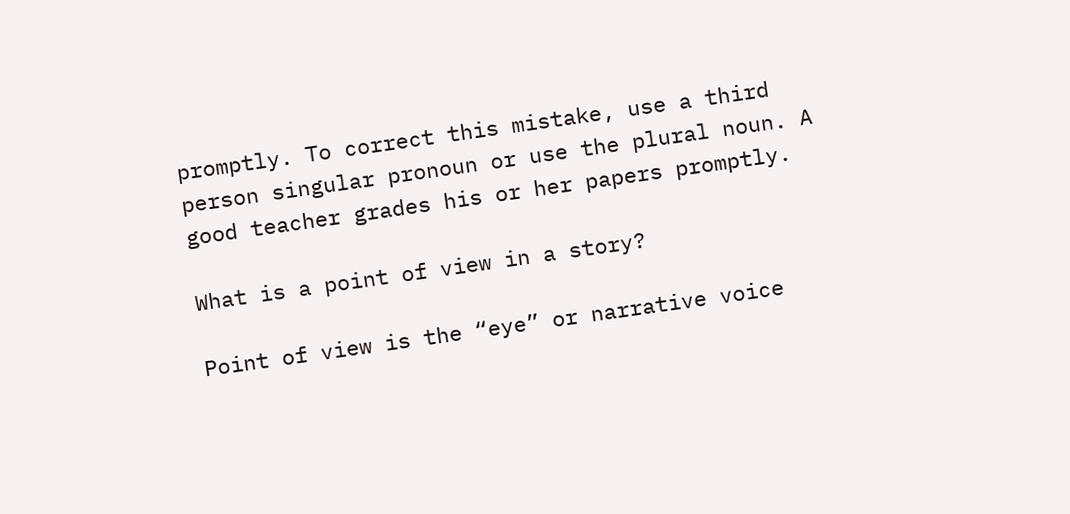promptly. To correct this mistake, use a third person singular pronoun or use the plural noun. A good teacher grades his or her papers promptly.

What is a point of view in a story?

Point of view is the “eye” or narrative voice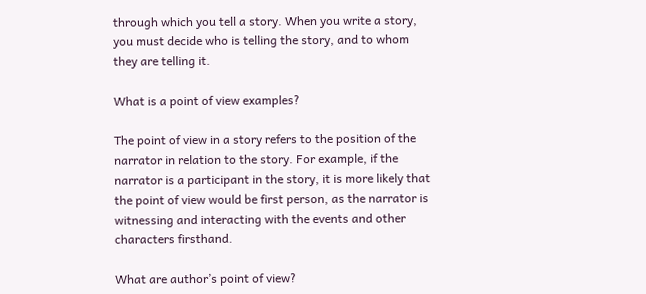through which you tell a story. When you write a story, you must decide who is telling the story, and to whom they are telling it.

What is a point of view examples?

The point of view in a story refers to the position of the narrator in relation to the story. For example, if the narrator is a participant in the story, it is more likely that the point of view would be first person, as the narrator is witnessing and interacting with the events and other characters firsthand.

What are author’s point of view?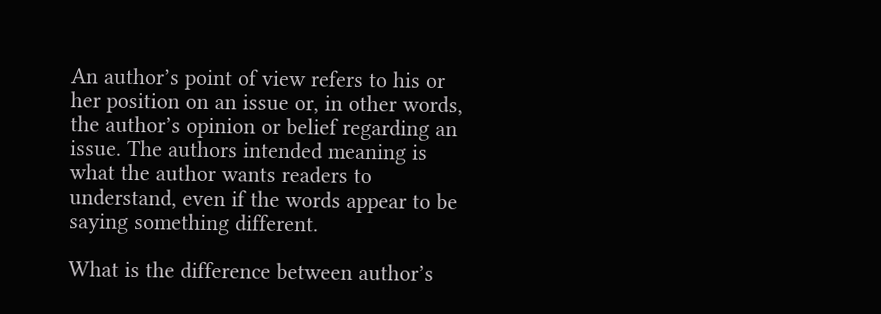An author’s point of view refers to his or her position on an issue or, in other words, the author’s opinion or belief regarding an issue. The authors intended meaning is what the author wants readers to understand, even if the words appear to be saying something different.

What is the difference between author’s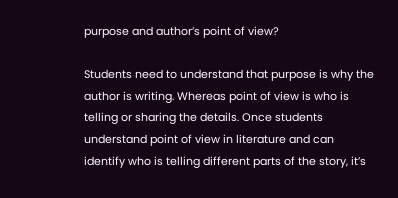purpose and author’s point of view?

Students need to understand that purpose is why the author is writing. Whereas point of view is who is telling or sharing the details. Once students understand point of view in literature and can identify who is telling different parts of the story, it’s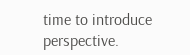time to introduce perspective.